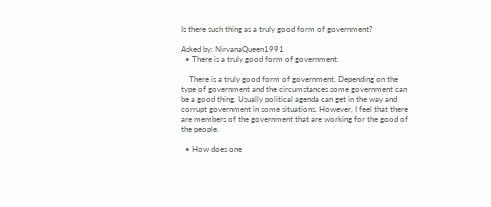Is there such thing as a truly good form of government?

Asked by: NirvanaQueen1991
  • There is a truly good form of government.

    There is a truly good form of government. Depending on the type of government and the circumstances some government can be a good thing. Usually political agenda can get in the way and corrupt government in some situations. However, I feel that there are members of the government that are working for the good of the people.

  • How does one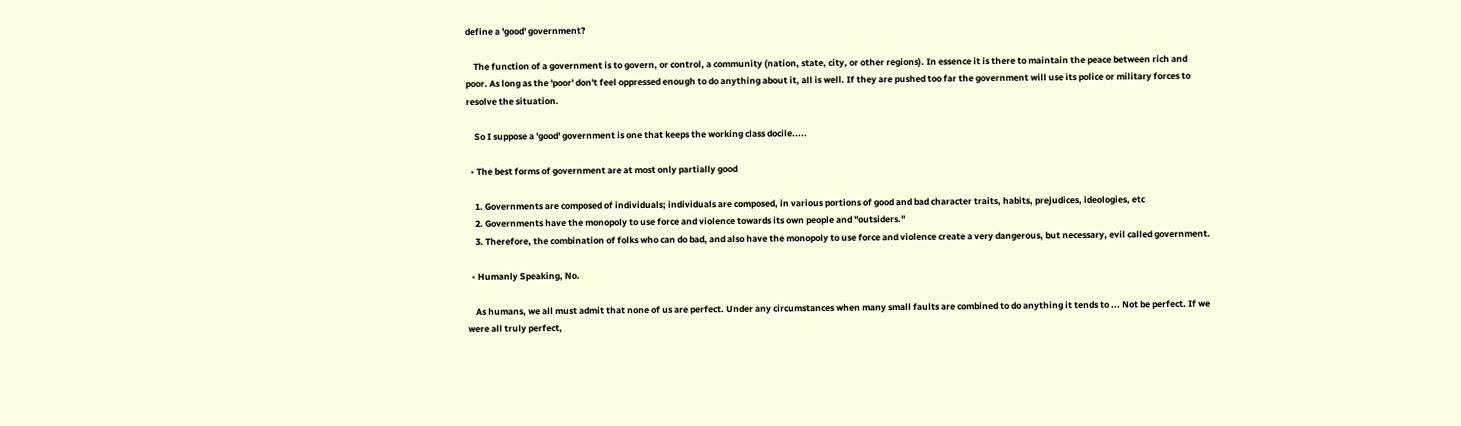define a 'good' government?

    The function of a government is to govern, or control, a community (nation, state, city, or other regions). In essence it is there to maintain the peace between rich and poor. As long as the 'poor' don't feel oppressed enough to do anything about it, all is well. If they are pushed too far the government will use its police or military forces to resolve the situation.

    So I suppose a 'good' government is one that keeps the working class docile.....

  • The best forms of government are at most only partially good

    1. Governments are composed of individuals; individuals are composed, in various portions of good and bad character traits, habits, prejudices, ideologies, etc
    2. Governments have the monopoly to use force and violence towards its own people and "outsiders."
    3. Therefore, the combination of folks who can do bad, and also have the monopoly to use force and violence create a very dangerous, but necessary, evil called government.

  • Humanly Speaking, No.

    As humans, we all must admit that none of us are perfect. Under any circumstances when many small faults are combined to do anything it tends to ... Not be perfect. If we were all truly perfect,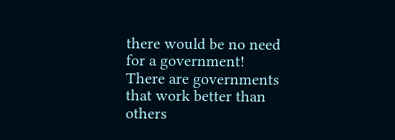there would be no need for a government! There are governments that work better than others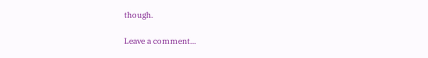though.

Leave a comment...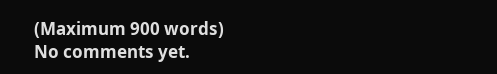(Maximum 900 words)
No comments yet.